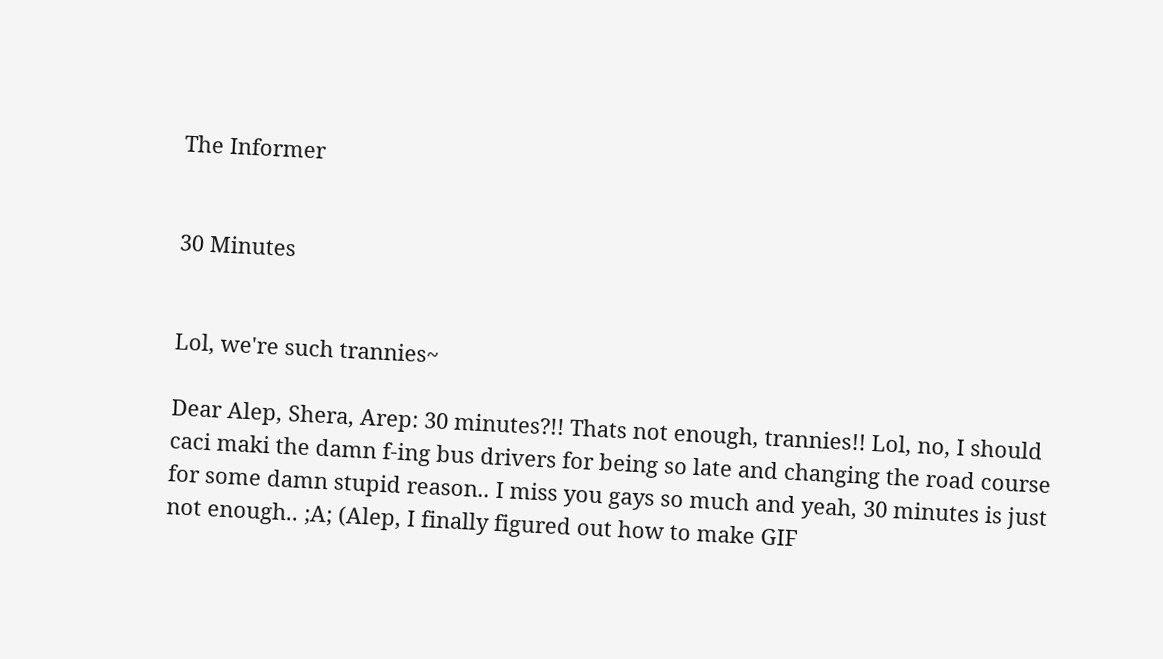The Informer


30 Minutes


Lol, we're such trannies~

Dear Alep, Shera, Arep: 30 minutes?!! Thats not enough, trannies!! Lol, no, I should caci maki the damn f-ing bus drivers for being so late and changing the road course for some damn stupid reason.. I miss you gays so much and yeah, 30 minutes is just not enough.. ;A; (Alep, I finally figured out how to make GIF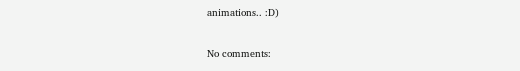animations.. :D)

No comments: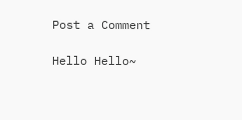Post a Comment

Hello Hello~